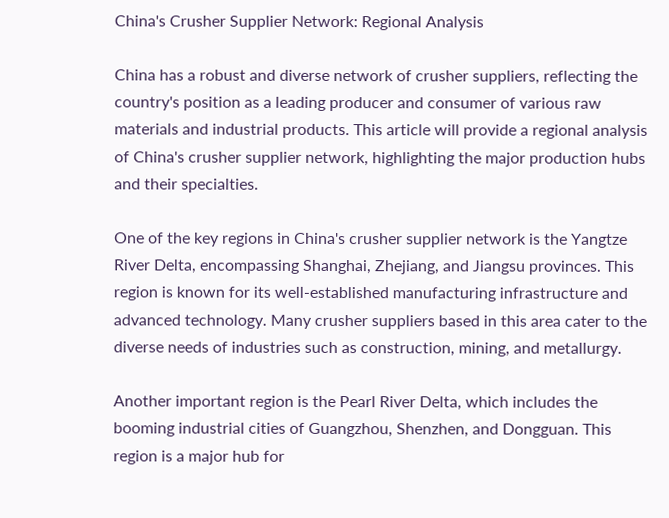China's Crusher Supplier Network: Regional Analysis

China has a robust and diverse network of crusher suppliers, reflecting the country's position as a leading producer and consumer of various raw materials and industrial products. This article will provide a regional analysis of China's crusher supplier network, highlighting the major production hubs and their specialties.

One of the key regions in China's crusher supplier network is the Yangtze River Delta, encompassing Shanghai, Zhejiang, and Jiangsu provinces. This region is known for its well-established manufacturing infrastructure and advanced technology. Many crusher suppliers based in this area cater to the diverse needs of industries such as construction, mining, and metallurgy.

Another important region is the Pearl River Delta, which includes the booming industrial cities of Guangzhou, Shenzhen, and Dongguan. This region is a major hub for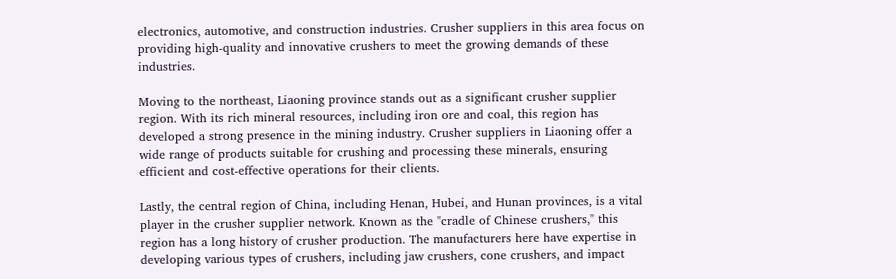electronics, automotive, and construction industries. Crusher suppliers in this area focus on providing high-quality and innovative crushers to meet the growing demands of these industries.

Moving to the northeast, Liaoning province stands out as a significant crusher supplier region. With its rich mineral resources, including iron ore and coal, this region has developed a strong presence in the mining industry. Crusher suppliers in Liaoning offer a wide range of products suitable for crushing and processing these minerals, ensuring efficient and cost-effective operations for their clients.

Lastly, the central region of China, including Henan, Hubei, and Hunan provinces, is a vital player in the crusher supplier network. Known as the "cradle of Chinese crushers," this region has a long history of crusher production. The manufacturers here have expertise in developing various types of crushers, including jaw crushers, cone crushers, and impact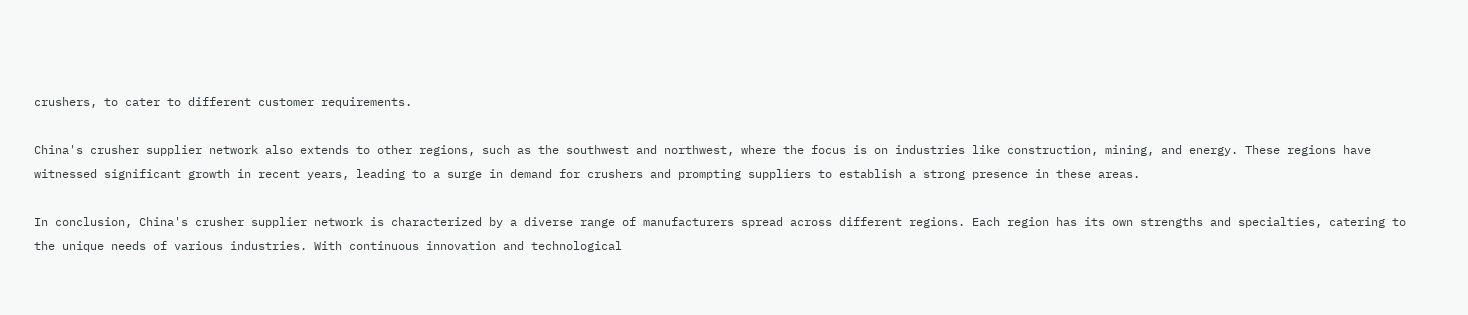crushers, to cater to different customer requirements.

China's crusher supplier network also extends to other regions, such as the southwest and northwest, where the focus is on industries like construction, mining, and energy. These regions have witnessed significant growth in recent years, leading to a surge in demand for crushers and prompting suppliers to establish a strong presence in these areas.

In conclusion, China's crusher supplier network is characterized by a diverse range of manufacturers spread across different regions. Each region has its own strengths and specialties, catering to the unique needs of various industries. With continuous innovation and technological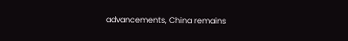advancements, China remains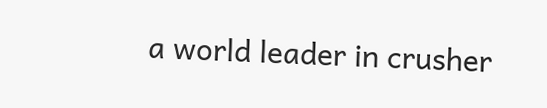a world leader in crusher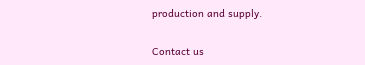production and supply.

Contact us